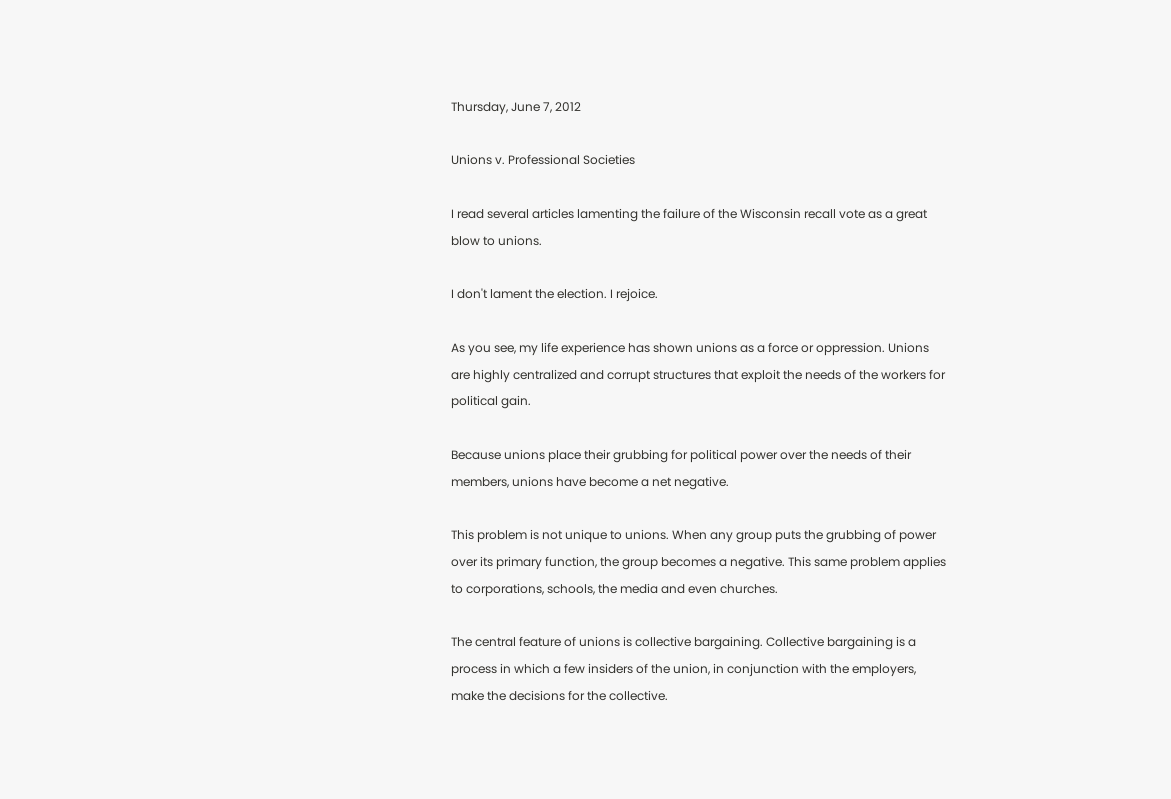Thursday, June 7, 2012

Unions v. Professional Societies

I read several articles lamenting the failure of the Wisconsin recall vote as a great blow to unions.

I don't lament the election. I rejoice.

As you see, my life experience has shown unions as a force or oppression. Unions are highly centralized and corrupt structures that exploit the needs of the workers for political gain.

Because unions place their grubbing for political power over the needs of their members, unions have become a net negative.

This problem is not unique to unions. When any group puts the grubbing of power over its primary function, the group becomes a negative. This same problem applies to corporations, schools, the media and even churches.

The central feature of unions is collective bargaining. Collective bargaining is a process in which a few insiders of the union, in conjunction with the employers, make the decisions for the collective.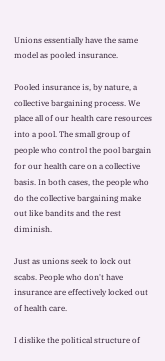Unions essentially have the same model as pooled insurance.

Pooled insurance is, by nature, a collective bargaining process. We place all of our health care resources into a pool. The small group of people who control the pool bargain for our health care on a collective basis. In both cases, the people who do the collective bargaining make out like bandits and the rest diminish.

Just as unions seek to lock out scabs. People who don't have insurance are effectively locked out of health care.

I dislike the political structure of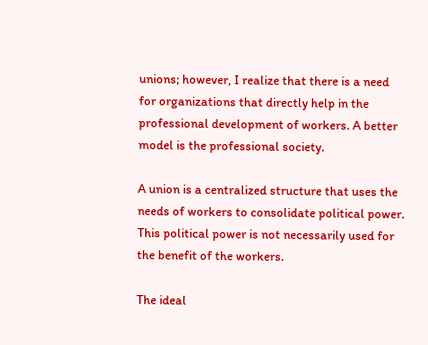unions; however, I realize that there is a need for organizations that directly help in the professional development of workers. A better model is the professional society.

A union is a centralized structure that uses the needs of workers to consolidate political power. This political power is not necessarily used for the benefit of the workers.

The ideal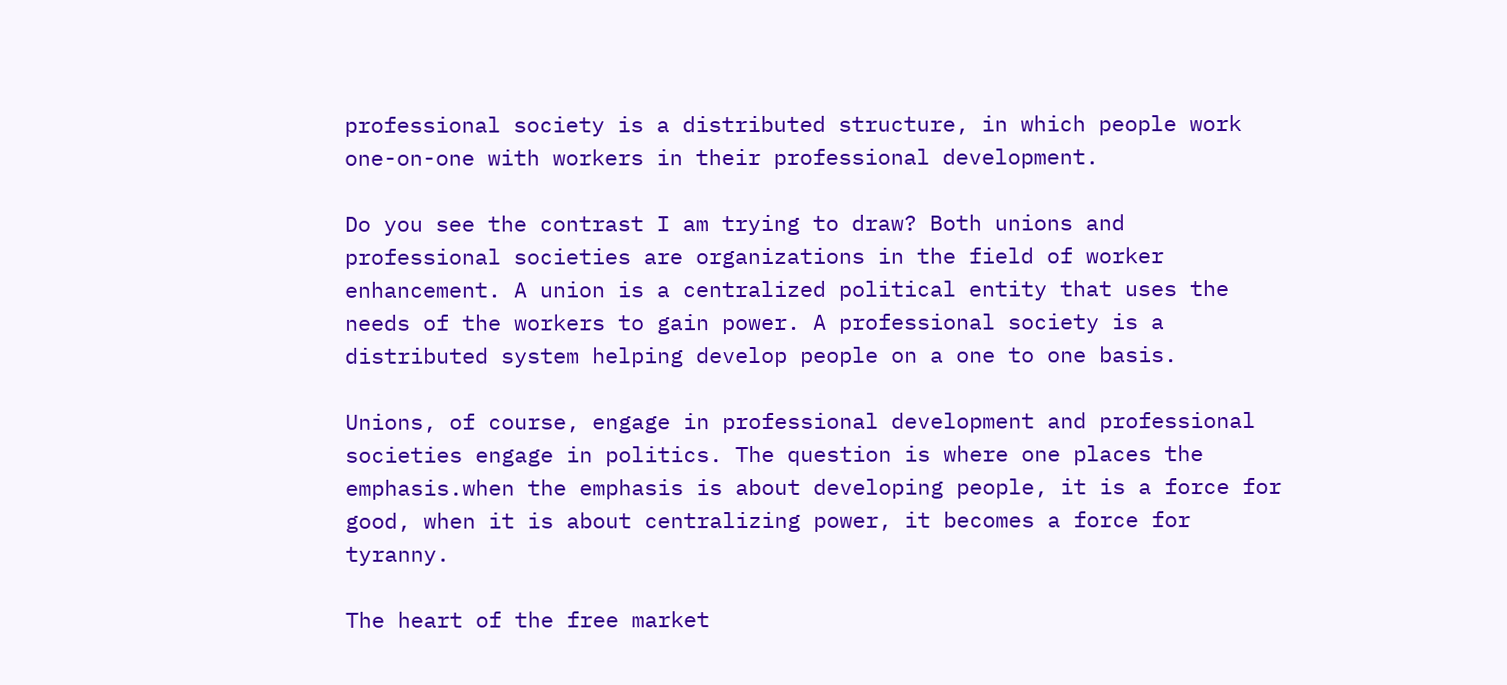professional society is a distributed structure, in which people work one-on-one with workers in their professional development.

Do you see the contrast I am trying to draw? Both unions and professional societies are organizations in the field of worker enhancement. A union is a centralized political entity that uses the needs of the workers to gain power. A professional society is a distributed system helping develop people on a one to one basis.

Unions, of course, engage in professional development and professional societies engage in politics. The question is where one places the emphasis.when the emphasis is about developing people, it is a force for good, when it is about centralizing power, it becomes a force for tyranny.

The heart of the free market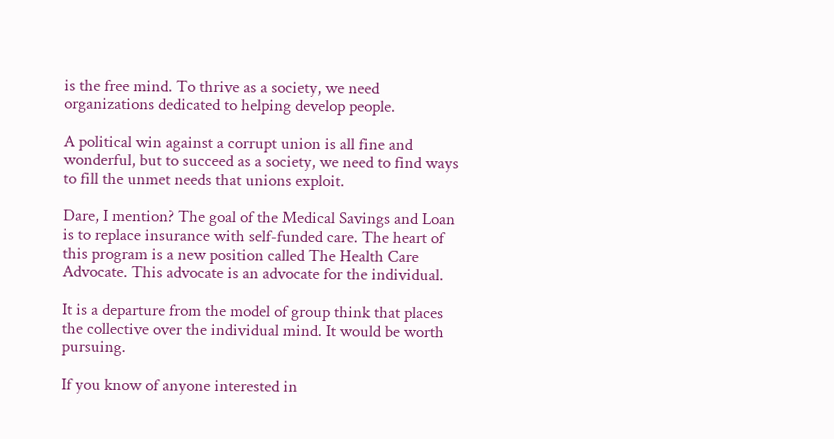is the free mind. To thrive as a society, we need organizations dedicated to helping develop people.

A political win against a corrupt union is all fine and wonderful, but to succeed as a society, we need to find ways to fill the unmet needs that unions exploit.

Dare, I mention? The goal of the Medical Savings and Loan is to replace insurance with self-funded care. The heart of this program is a new position called The Health Care Advocate. This advocate is an advocate for the individual.

It is a departure from the model of group think that places the collective over the individual mind. It would be worth pursuing.

If you know of anyone interested in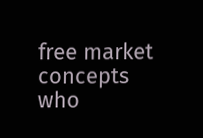free market concepts who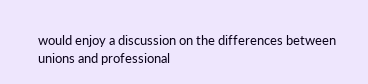would enjoy a discussion on the differences between unions and professional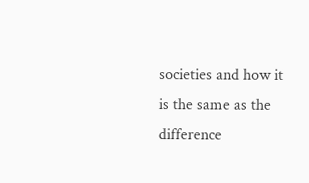societies and how it is the same as the difference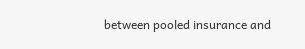between pooled insurance and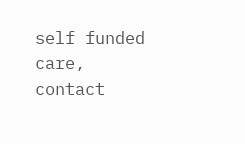self funded care, contact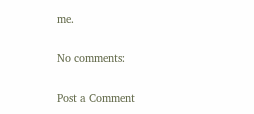me.

No comments:

Post a Comment